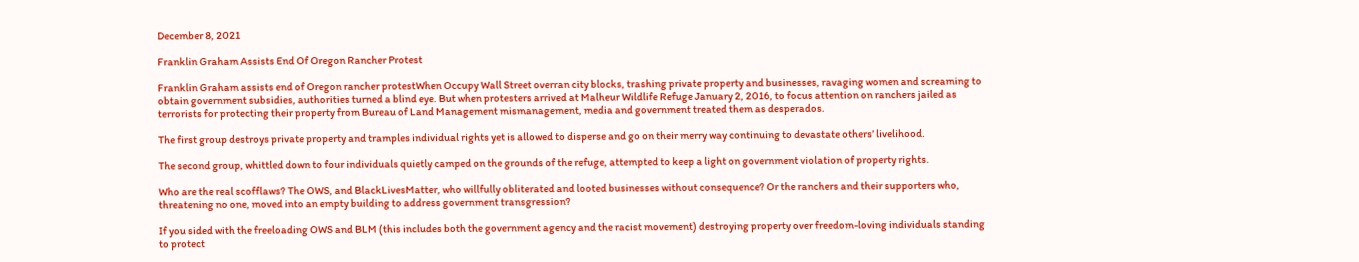December 8, 2021

Franklin Graham Assists End Of Oregon Rancher Protest

Franklin Graham assists end of Oregon rancher protestWhen Occupy Wall Street overran city blocks, trashing private property and businesses, ravaging women and screaming to obtain government subsidies, authorities turned a blind eye. But when protesters arrived at Malheur Wildlife Refuge January 2, 2016, to focus attention on ranchers jailed as terrorists for protecting their property from Bureau of Land Management mismanagement, media and government treated them as desperados.

The first group destroys private property and tramples individual rights yet is allowed to disperse and go on their merry way continuing to devastate others’ livelihood.

The second group, whittled down to four individuals quietly camped on the grounds of the refuge, attempted to keep a light on government violation of property rights.

Who are the real scofflaws? The OWS, and BlackLivesMatter, who willfully obliterated and looted businesses without consequence? Or the ranchers and their supporters who, threatening no one, moved into an empty building to address government transgression?

If you sided with the freeloading OWS and BLM (this includes both the government agency and the racist movement) destroying property over freedom-loving individuals standing to protect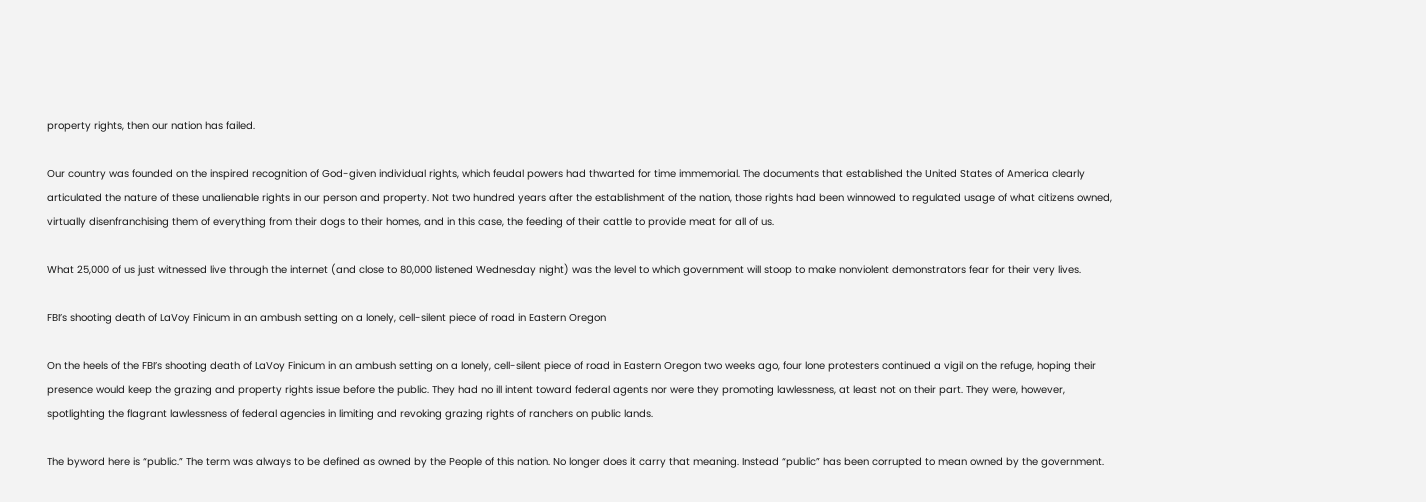property rights, then our nation has failed.

Our country was founded on the inspired recognition of God-given individual rights, which feudal powers had thwarted for time immemorial. The documents that established the United States of America clearly articulated the nature of these unalienable rights in our person and property. Not two hundred years after the establishment of the nation, those rights had been winnowed to regulated usage of what citizens owned, virtually disenfranchising them of everything from their dogs to their homes, and in this case, the feeding of their cattle to provide meat for all of us.

What 25,000 of us just witnessed live through the internet (and close to 80,000 listened Wednesday night) was the level to which government will stoop to make nonviolent demonstrators fear for their very lives.

FBI’s shooting death of LaVoy Finicum in an ambush setting on a lonely, cell-silent piece of road in Eastern Oregon

On the heels of the FBI’s shooting death of LaVoy Finicum in an ambush setting on a lonely, cell-silent piece of road in Eastern Oregon two weeks ago, four lone protesters continued a vigil on the refuge, hoping their presence would keep the grazing and property rights issue before the public. They had no ill intent toward federal agents nor were they promoting lawlessness, at least not on their part. They were, however, spotlighting the flagrant lawlessness of federal agencies in limiting and revoking grazing rights of ranchers on public lands.

The byword here is “public.” The term was always to be defined as owned by the People of this nation. No longer does it carry that meaning. Instead “public” has been corrupted to mean owned by the government.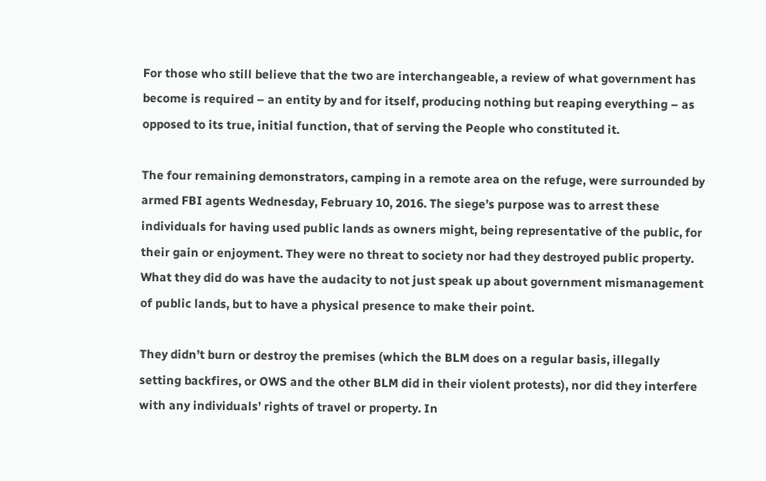For those who still believe that the two are interchangeable, a review of what government has become is required – an entity by and for itself, producing nothing but reaping everything – as opposed to its true, initial function, that of serving the People who constituted it.

The four remaining demonstrators, camping in a remote area on the refuge, were surrounded by armed FBI agents Wednesday, February 10, 2016. The siege’s purpose was to arrest these individuals for having used public lands as owners might, being representative of the public, for their gain or enjoyment. They were no threat to society nor had they destroyed public property. What they did do was have the audacity to not just speak up about government mismanagement of public lands, but to have a physical presence to make their point.

They didn’t burn or destroy the premises (which the BLM does on a regular basis, illegally setting backfires, or OWS and the other BLM did in their violent protests), nor did they interfere with any individuals’ rights of travel or property. In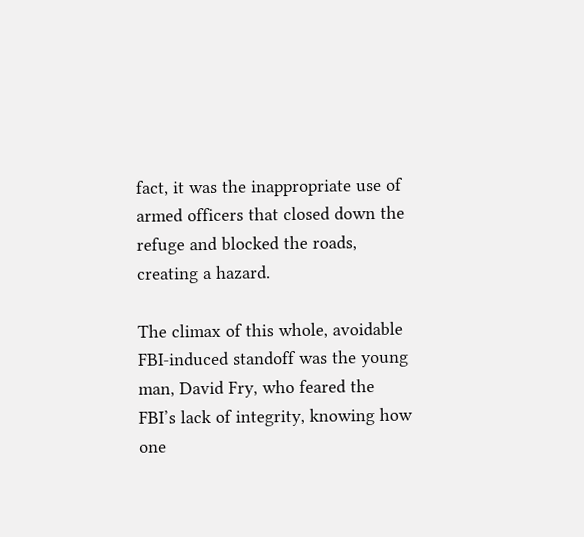fact, it was the inappropriate use of armed officers that closed down the refuge and blocked the roads, creating a hazard.

The climax of this whole, avoidable FBI-induced standoff was the young man, David Fry, who feared the FBI’s lack of integrity, knowing how one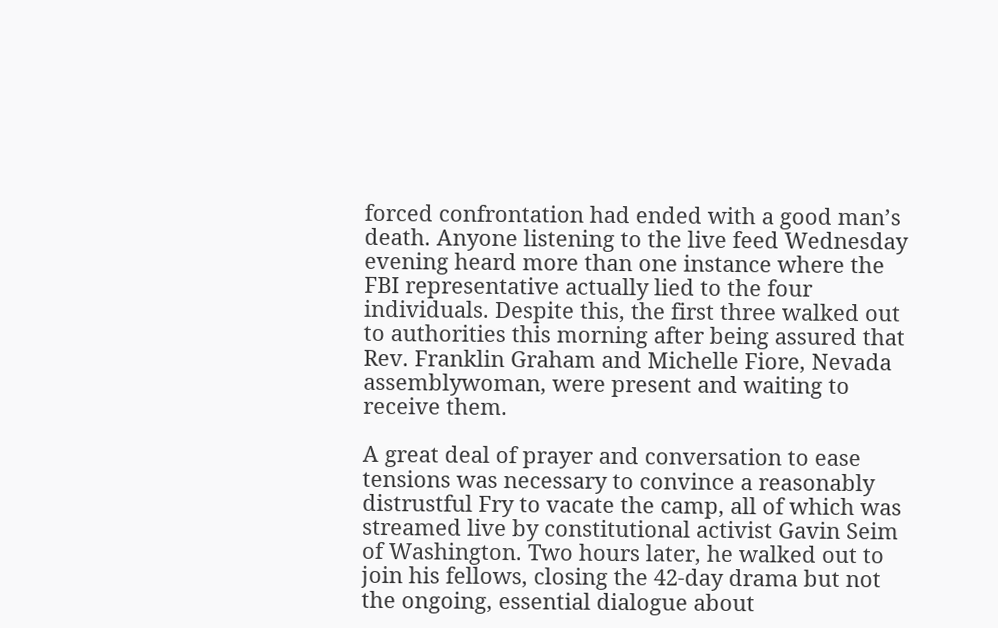forced confrontation had ended with a good man’s death. Anyone listening to the live feed Wednesday evening heard more than one instance where the FBI representative actually lied to the four individuals. Despite this, the first three walked out to authorities this morning after being assured that Rev. Franklin Graham and Michelle Fiore, Nevada assemblywoman, were present and waiting to receive them.

A great deal of prayer and conversation to ease tensions was necessary to convince a reasonably distrustful Fry to vacate the camp, all of which was streamed live by constitutional activist Gavin Seim of Washington. Two hours later, he walked out to join his fellows, closing the 42-day drama but not the ongoing, essential dialogue about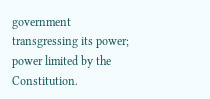government transgressing its power; power limited by the Constitution.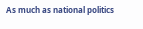As much as national politics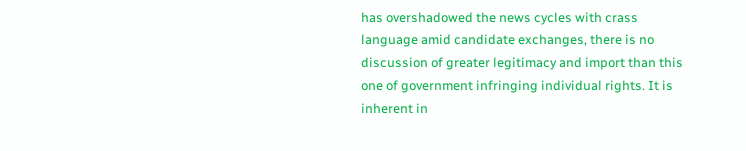has overshadowed the news cycles with crass language amid candidate exchanges, there is no discussion of greater legitimacy and import than this one of government infringing individual rights. It is inherent in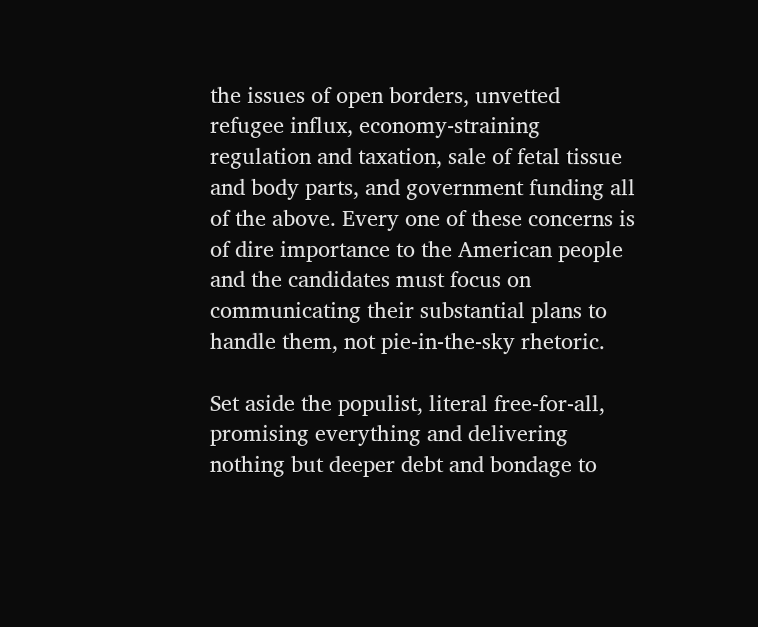the issues of open borders, unvetted refugee influx, economy-straining regulation and taxation, sale of fetal tissue and body parts, and government funding all of the above. Every one of these concerns is of dire importance to the American people and the candidates must focus on communicating their substantial plans to handle them, not pie-in-the-sky rhetoric.

Set aside the populist, literal free-for-all, promising everything and delivering nothing but deeper debt and bondage to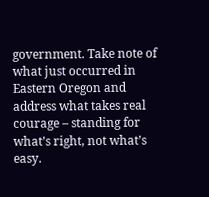government. Take note of what just occurred in Eastern Oregon and address what takes real courage – standing for what’s right, not what’s easy.